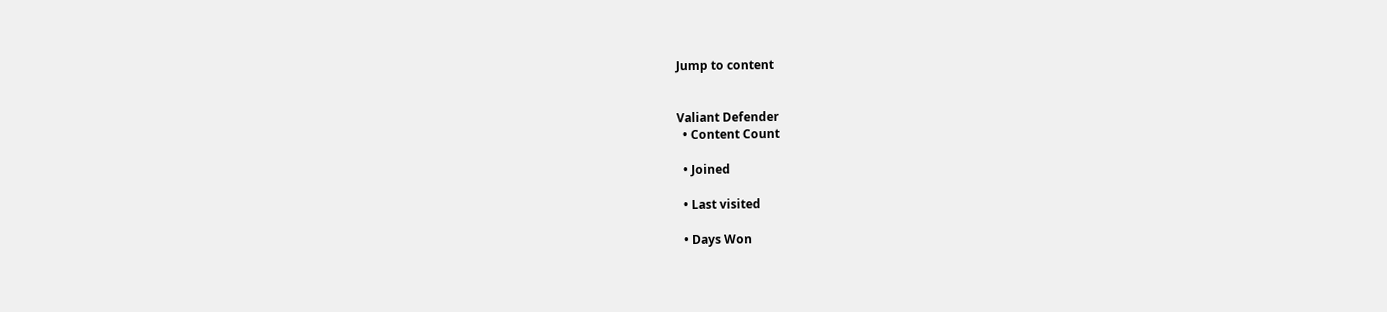Jump to content


Valiant Defender
  • Content Count

  • Joined

  • Last visited

  • Days Won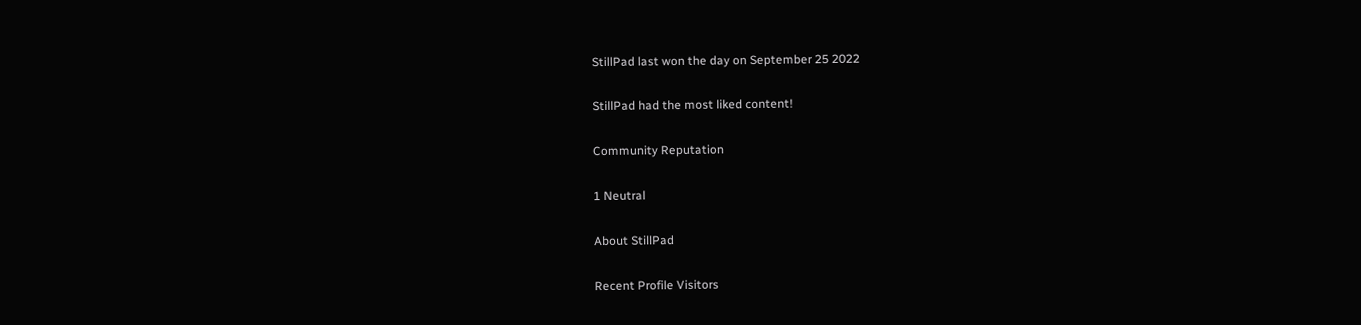StillPad last won the day on September 25 2022

StillPad had the most liked content!

Community Reputation

1 Neutral

About StillPad

Recent Profile Visitors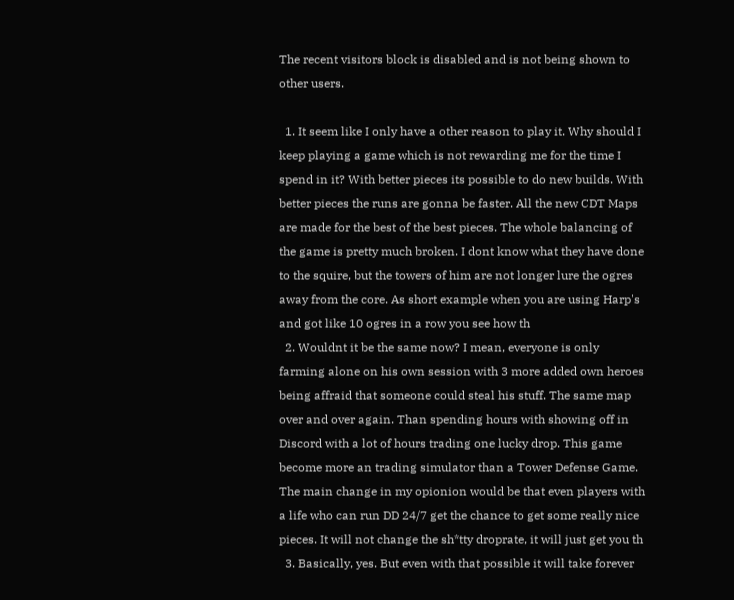The recent visitors block is disabled and is not being shown to other users.

  1. It seem like I only have a other reason to play it. Why should I keep playing a game which is not rewarding me for the time I spend in it? With better pieces its possible to do new builds. With better pieces the runs are gonna be faster. All the new CDT Maps are made for the best of the best pieces. The whole balancing of the game is pretty much broken. I dont know what they have done to the squire, but the towers of him are not longer lure the ogres away from the core. As short example when you are using Harp's and got like 10 ogres in a row you see how th
  2. Wouldnt it be the same now? I mean, everyone is only farming alone on his own session with 3 more added own heroes being affraid that someone could steal his stuff. The same map over and over again. Than spending hours with showing off in Discord with a lot of hours trading one lucky drop. This game become more an trading simulator than a Tower Defense Game. The main change in my opionion would be that even players with a life who can run DD 24/7 get the chance to get some really nice pieces. It will not change the sh*tty droprate, it will just get you th
  3. Basically, yes. But even with that possible it will take forever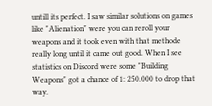untill its perfect. I saw similar solutions on games like "Alienation" were you can reroll your weapons and it took even with that methode really long until it came out good. When I see statistics on Discord were some "Building Weapons" got a chance of 1: 250.000 to drop that way.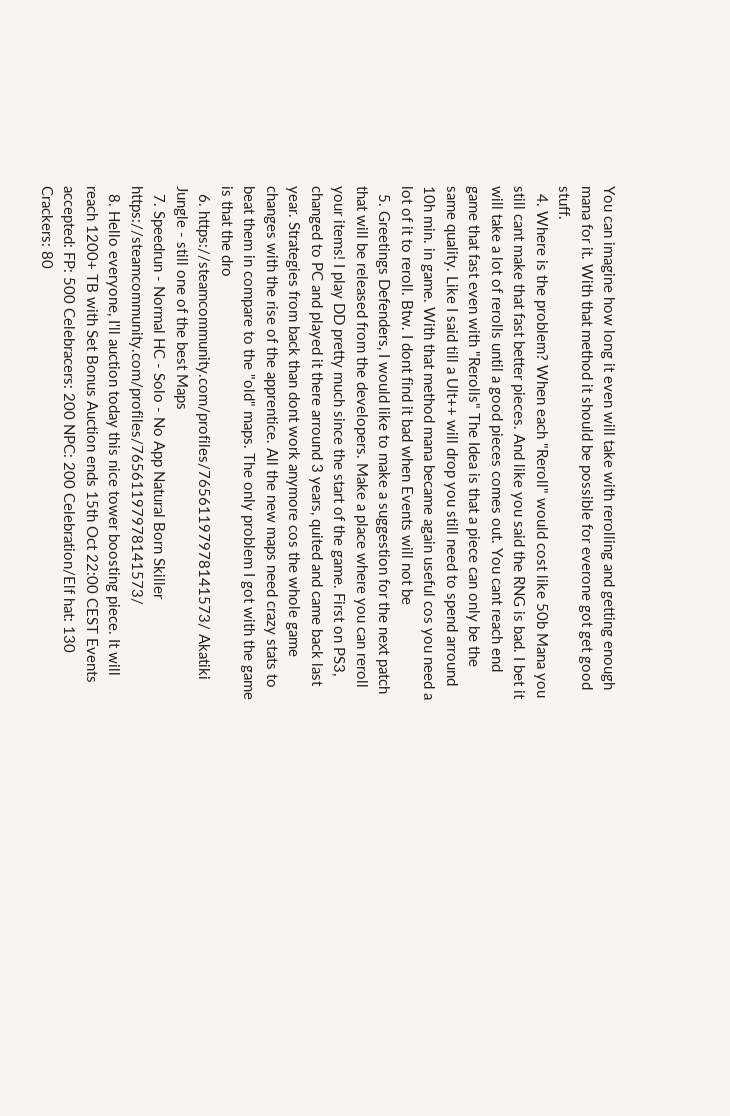You can imagine how long it even will take with rerolling and getting enough mana for it. With that method it should be possible for everone got get good stuff.
  4. Where is the problem? When each "Reroll" would cost like 50b Mana you still cant make that fast better pieces. And like you said the RNG is bad. I bet it will take a lot of rerolls until a good pieces comes out. You cant reach end game that fast even with "Rerolls" The Idea is that a piece can only be the same quality. Like I said till a Ult++ will drop you still need to spend arround 10h min. in game. With that method mana became again useful cos you need a lot of it to reroll. Btw. I dont find it bad when Events will not be
  5. Greetings Defenders, I would like to make a suggestion for the next patch that will be released from the developers. Make a place where you can reroll your items! I play DD pretty much since the start of the game. First on PS3, changed to PC and played it there arround 3 years, quited and came back last year. Strategies from back than dont work anymore cos the whole game changes with the rise of the apprentice. All the new maps need crazy stats to beat them in compare to the "old" maps. The only problem I got with the game is that the dro
  6. https://steamcommunity.com/profiles/76561197978141573/ Akatiki Jungle - still one of the best Maps
  7. Speedrun - Normal HC - Solo - No App Natural Born Skiller https://steamcommunity.com/profiles/76561197978141573/
  8. Hello everyone, I'll auction today this nice tower boosting piece. It will reach 1200+ TB with Set Bonus Auction ends 15th Oct 22:00 CEST Events accepted: FP: 500 Celebracers: 200 NPC: 200 Celebration/Elf hat: 130 Crackers: 80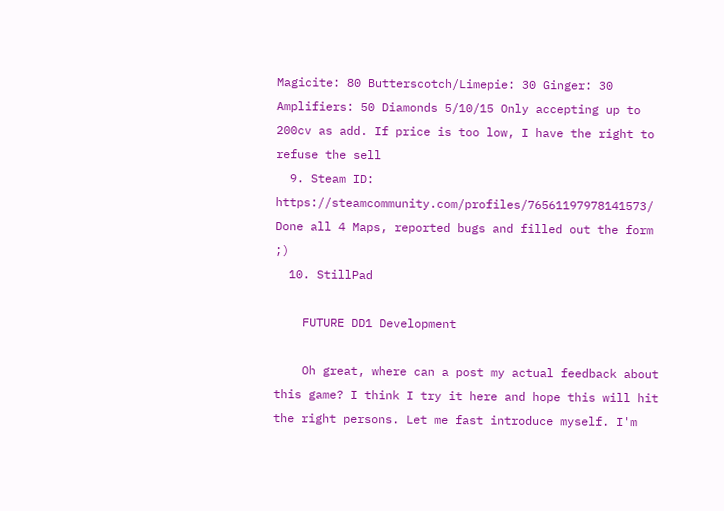Magicite: 80 Butterscotch/Limepie: 30 Ginger: 30 Amplifiers: 50 Diamonds 5/10/15 Only accepting up to 200cv as add. If price is too low, I have the right to refuse the sell
  9. Steam ID: https://steamcommunity.com/profiles/76561197978141573/ Done all 4 Maps, reported bugs and filled out the form ;)
  10. StillPad

    FUTURE DD1 Development

    Oh great, where can a post my actual feedback about this game? I think I try it here and hope this will hit the right persons. Let me fast introduce myself. I'm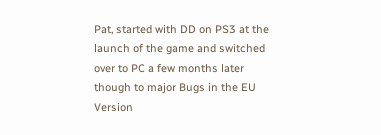Pat, started with DD on PS3 at the launch of the game and switched over to PC a few months later though to major Bugs in the EU Version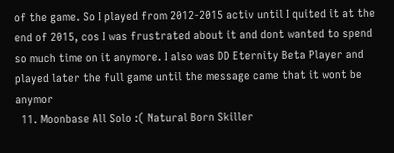of the game. So I played from 2012-2015 activ until I quited it at the end of 2015, cos I was frustrated about it and dont wanted to spend so much time on it anymore. I also was DD Eternity Beta Player and played later the full game until the message came that it wont be anymor
  11. Moonbase All Solo :( Natural Born Skiller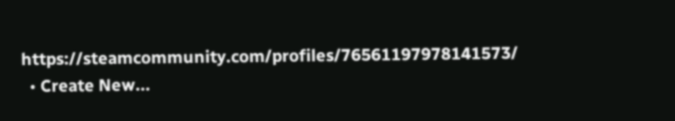https://steamcommunity.com/profiles/76561197978141573/
  • Create New...